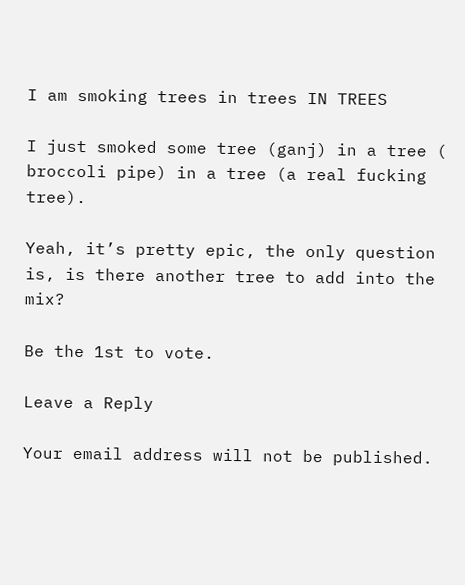I am smoking trees in trees IN TREES

I just smoked some tree (ganj) in a tree ( broccoli pipe) in a tree (a real fucking tree).

Yeah, it’s pretty epic, the only question is, is there another tree to add into the mix?

Be the 1st to vote.

Leave a Reply

Your email address will not be published.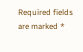Required fields are marked *